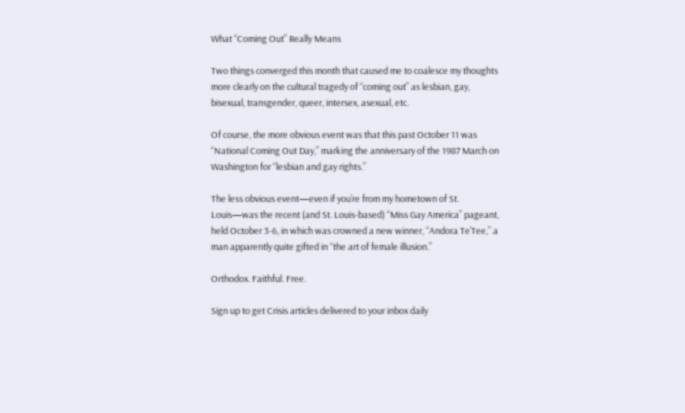What “Coming Out” Really Means

Two things converged this month that caused me to coalesce my thoughts more clearly on the cultural tragedy of “coming out” as lesbian, gay, bisexual, transgender, queer, intersex, asexual, etc.

Of course, the more obvious event was that this past October 11 was “National Coming Out Day,” marking the anniversary of the 1987 March on Washington for “lesbian and gay rights.”

The less obvious event—even if you’re from my hometown of St. Louis—was the recent (and St. Louis-based) “Miss Gay America” pageant, held October 3-6, in which was crowned a new winner, “Andora Te’Tee,” a man apparently quite gifted in “the art of female illusion.”

Orthodox. Faithful. Free.

Sign up to get Crisis articles delivered to your inbox daily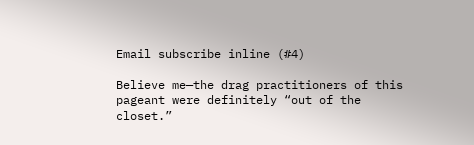Email subscribe inline (#4)

Believe me—the drag practitioners of this pageant were definitely “out of the closet.”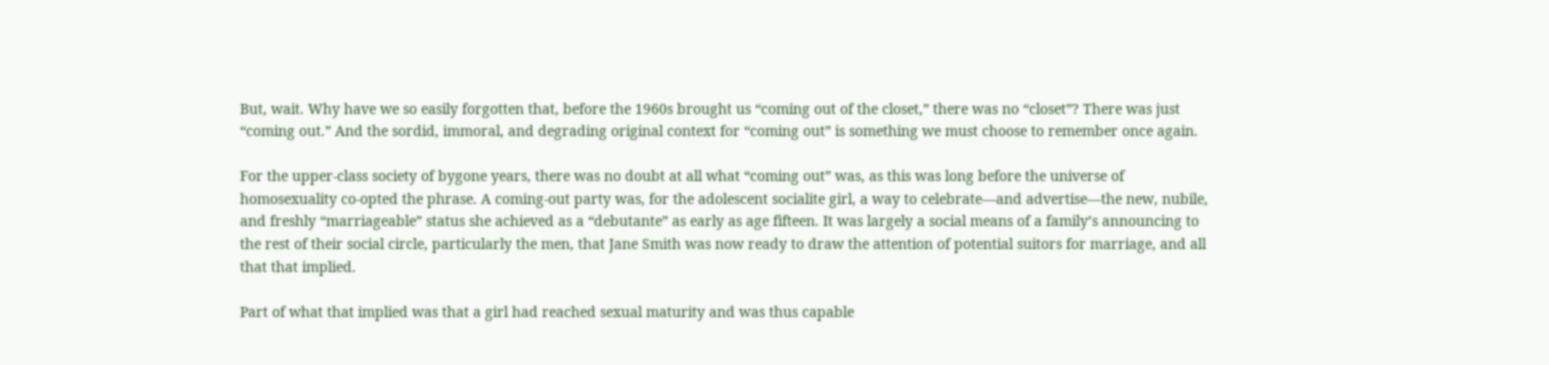But, wait. Why have we so easily forgotten that, before the 1960s brought us “coming out of the closet,” there was no “closet”? There was just “coming out.” And the sordid, immoral, and degrading original context for “coming out” is something we must choose to remember once again.

For the upper-class society of bygone years, there was no doubt at all what “coming out” was, as this was long before the universe of homosexuality co-opted the phrase. A coming-out party was, for the adolescent socialite girl, a way to celebrate—and advertise—the new, nubile, and freshly “marriageable” status she achieved as a “debutante” as early as age fifteen. It was largely a social means of a family’s announcing to the rest of their social circle, particularly the men, that Jane Smith was now ready to draw the attention of potential suitors for marriage, and all that that implied.

Part of what that implied was that a girl had reached sexual maturity and was thus capable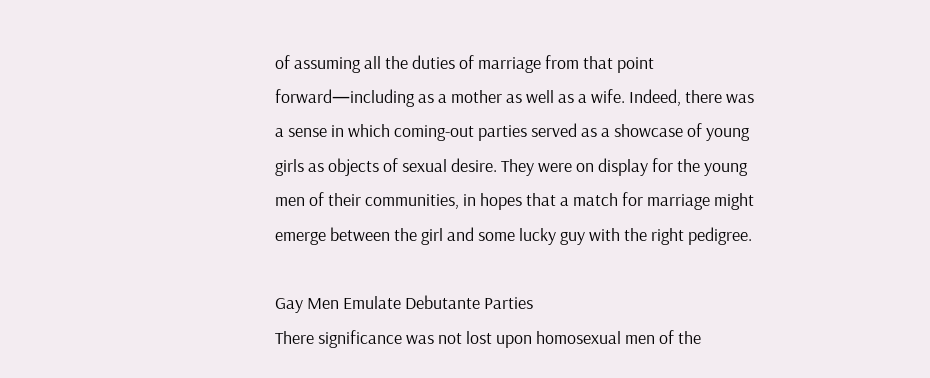of assuming all the duties of marriage from that point forward—including as a mother as well as a wife. Indeed, there was a sense in which coming-out parties served as a showcase of young girls as objects of sexual desire. They were on display for the young men of their communities, in hopes that a match for marriage might emerge between the girl and some lucky guy with the right pedigree.

Gay Men Emulate Debutante Parties
There significance was not lost upon homosexual men of the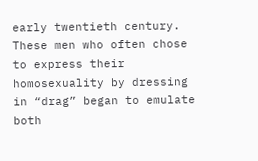early twentieth century. These men who often chose to express their homosexuality by dressing in “drag” began to emulate both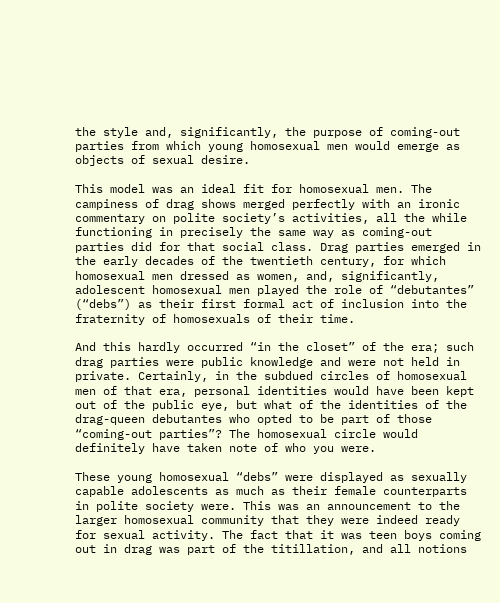the style and, significantly, the purpose of coming-out parties from which young homosexual men would emerge as objects of sexual desire.

This model was an ideal fit for homosexual men. The campiness of drag shows merged perfectly with an ironic commentary on polite society’s activities, all the while functioning in precisely the same way as coming-out parties did for that social class. Drag parties emerged in the early decades of the twentieth century, for which homosexual men dressed as women, and, significantly, adolescent homosexual men played the role of “debutantes” (“debs”) as their first formal act of inclusion into the fraternity of homosexuals of their time.

And this hardly occurred “in the closet” of the era; such drag parties were public knowledge and were not held in private. Certainly, in the subdued circles of homosexual men of that era, personal identities would have been kept out of the public eye, but what of the identities of the drag-queen debutantes who opted to be part of those “coming-out parties”? The homosexual circle would definitely have taken note of who you were.

These young homosexual “debs” were displayed as sexually capable adolescents as much as their female counterparts in polite society were. This was an announcement to the larger homosexual community that they were indeed ready for sexual activity. The fact that it was teen boys coming out in drag was part of the titillation, and all notions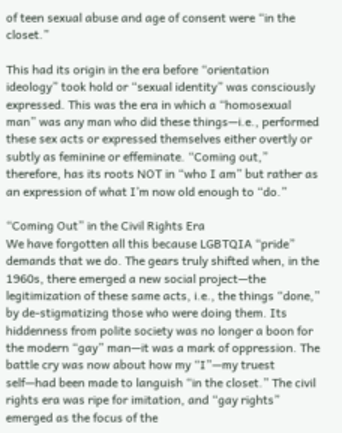of teen sexual abuse and age of consent were “in the closet.”

This had its origin in the era before “orientation ideology” took hold or “sexual identity” was consciously expressed. This was the era in which a “homosexual man” was any man who did these things—i.e., performed these sex acts or expressed themselves either overtly or subtly as feminine or effeminate. “Coming out,” therefore, has its roots NOT in “who I am” but rather as an expression of what I’m now old enough to “do.”

“Coming Out” in the Civil Rights Era
We have forgotten all this because LGBTQIA “pride” demands that we do. The gears truly shifted when, in the 1960s, there emerged a new social project—the legitimization of these same acts, i.e., the things “done,” by de-stigmatizing those who were doing them. Its hiddenness from polite society was no longer a boon for the modern “gay” man—it was a mark of oppression. The battle cry was now about how my “I”—my truest self—had been made to languish “in the closet.” The civil rights era was ripe for imitation, and “gay rights” emerged as the focus of the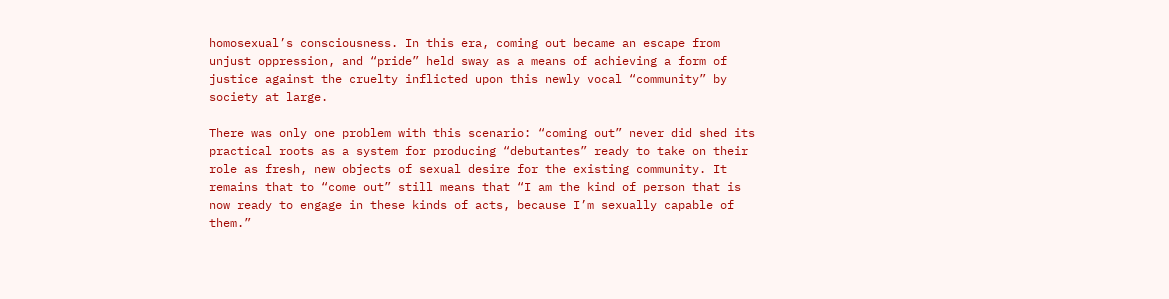homosexual’s consciousness. In this era, coming out became an escape from unjust oppression, and “pride” held sway as a means of achieving a form of justice against the cruelty inflicted upon this newly vocal “community” by society at large.

There was only one problem with this scenario: “coming out” never did shed its practical roots as a system for producing “debutantes” ready to take on their role as fresh, new objects of sexual desire for the existing community. It remains that to “come out” still means that “I am the kind of person that is now ready to engage in these kinds of acts, because I’m sexually capable of them.”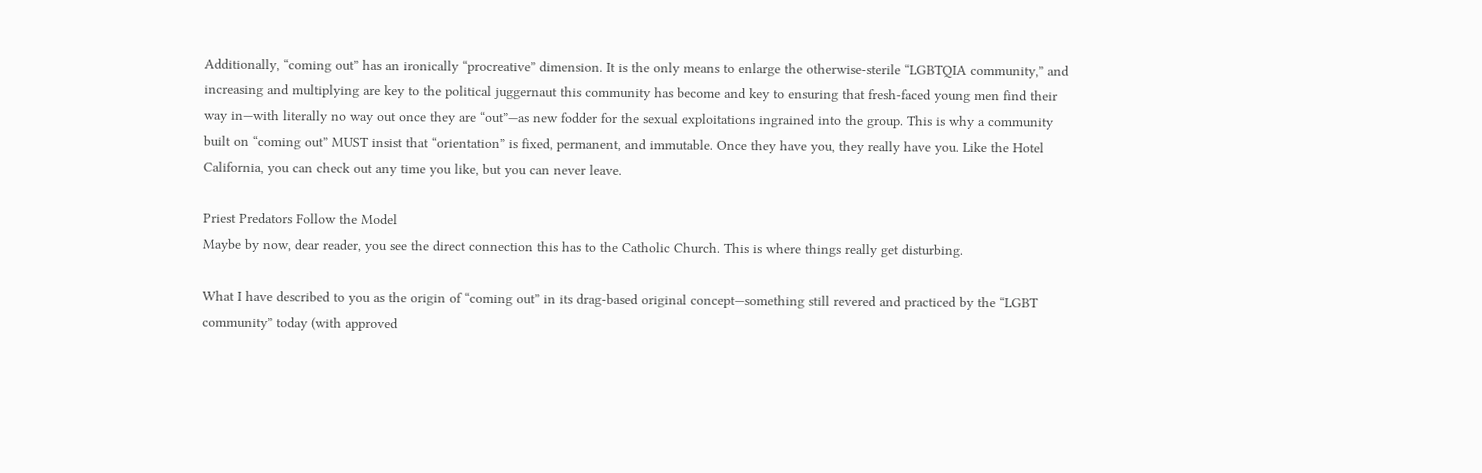Additionally, “coming out” has an ironically “procreative” dimension. It is the only means to enlarge the otherwise-sterile “LGBTQIA community,” and increasing and multiplying are key to the political juggernaut this community has become and key to ensuring that fresh-faced young men find their way in—with literally no way out once they are “out”—as new fodder for the sexual exploitations ingrained into the group. This is why a community built on “coming out” MUST insist that “orientation” is fixed, permanent, and immutable. Once they have you, they really have you. Like the Hotel California, you can check out any time you like, but you can never leave.

Priest Predators Follow the Model
Maybe by now, dear reader, you see the direct connection this has to the Catholic Church. This is where things really get disturbing.

What I have described to you as the origin of “coming out” in its drag-based original concept—something still revered and practiced by the “LGBT community” today (with approved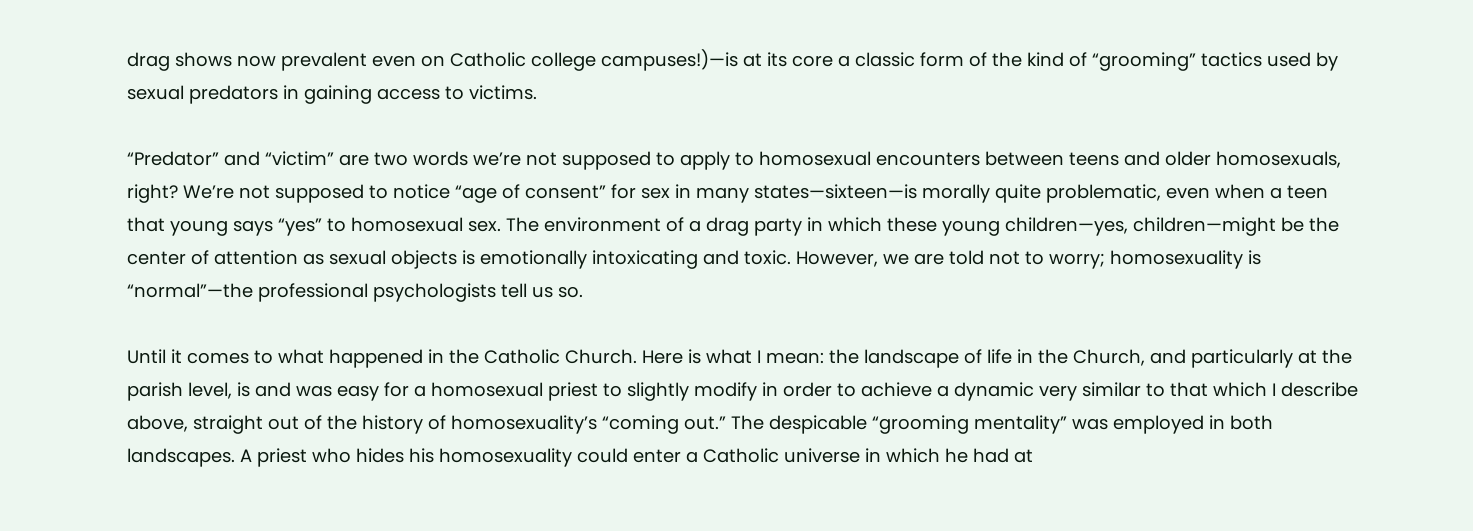drag shows now prevalent even on Catholic college campuses!)—is at its core a classic form of the kind of “grooming” tactics used by sexual predators in gaining access to victims.

“Predator” and “victim” are two words we’re not supposed to apply to homosexual encounters between teens and older homosexuals, right? We’re not supposed to notice “age of consent” for sex in many states—sixteen—is morally quite problematic, even when a teen that young says “yes” to homosexual sex. The environment of a drag party in which these young children—yes, children—might be the center of attention as sexual objects is emotionally intoxicating and toxic. However, we are told not to worry; homosexuality is “normal”—the professional psychologists tell us so.

Until it comes to what happened in the Catholic Church. Here is what I mean: the landscape of life in the Church, and particularly at the parish level, is and was easy for a homosexual priest to slightly modify in order to achieve a dynamic very similar to that which I describe above, straight out of the history of homosexuality’s “coming out.” The despicable “grooming mentality” was employed in both landscapes. A priest who hides his homosexuality could enter a Catholic universe in which he had at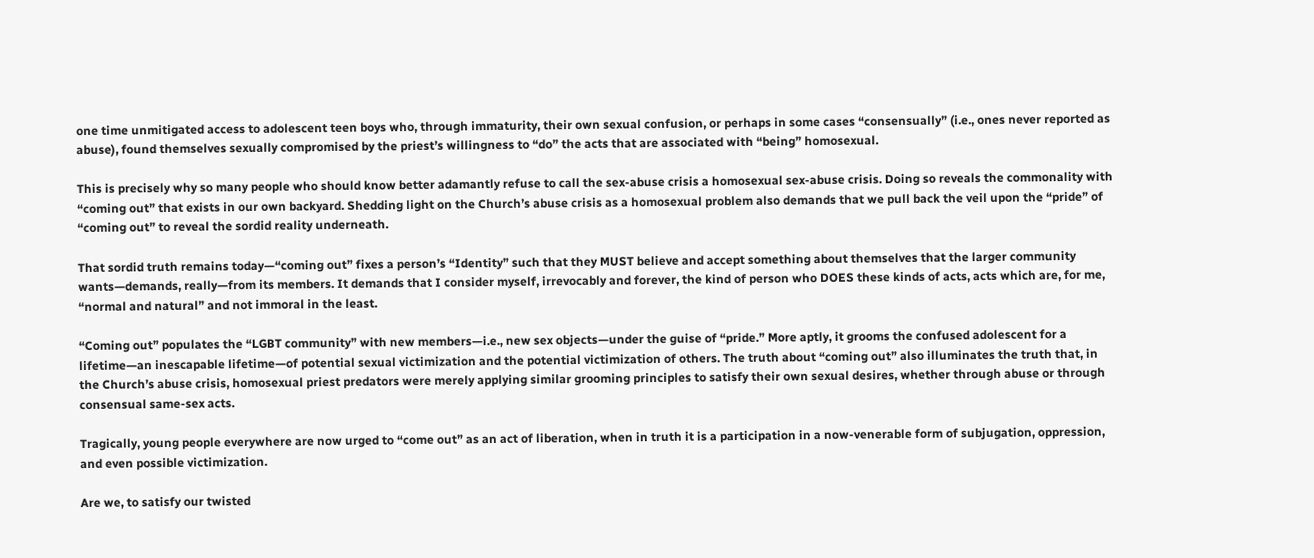one time unmitigated access to adolescent teen boys who, through immaturity, their own sexual confusion, or perhaps in some cases “consensually” (i.e., ones never reported as abuse), found themselves sexually compromised by the priest’s willingness to “do” the acts that are associated with “being” homosexual.

This is precisely why so many people who should know better adamantly refuse to call the sex-abuse crisis a homosexual sex-abuse crisis. Doing so reveals the commonality with “coming out” that exists in our own backyard. Shedding light on the Church’s abuse crisis as a homosexual problem also demands that we pull back the veil upon the “pride” of “coming out” to reveal the sordid reality underneath.

That sordid truth remains today—“coming out” fixes a person’s “Identity” such that they MUST believe and accept something about themselves that the larger community wants—demands, really—from its members. It demands that I consider myself, irrevocably and forever, the kind of person who DOES these kinds of acts, acts which are, for me, “normal and natural” and not immoral in the least.

“Coming out” populates the “LGBT community” with new members—i.e., new sex objects—under the guise of “pride.” More aptly, it grooms the confused adolescent for a lifetime—an inescapable lifetime—of potential sexual victimization and the potential victimization of others. The truth about “coming out” also illuminates the truth that, in the Church’s abuse crisis, homosexual priest predators were merely applying similar grooming principles to satisfy their own sexual desires, whether through abuse or through consensual same-sex acts.

Tragically, young people everywhere are now urged to “come out” as an act of liberation, when in truth it is a participation in a now-venerable form of subjugation, oppression, and even possible victimization.

Are we, to satisfy our twisted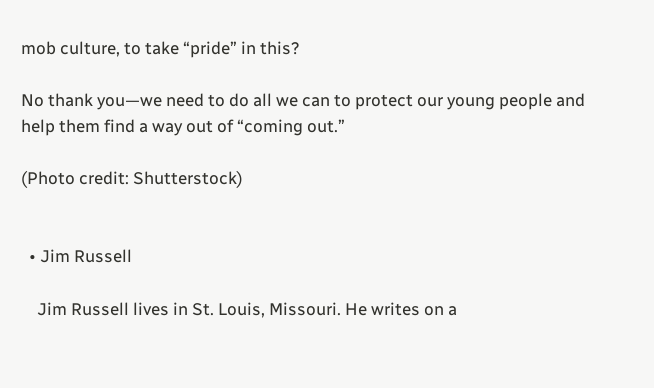mob culture, to take “pride” in this?

No thank you—we need to do all we can to protect our young people and help them find a way out of “coming out.”

(Photo credit: Shutterstock)


  • Jim Russell

    Jim Russell lives in St. Louis, Missouri. He writes on a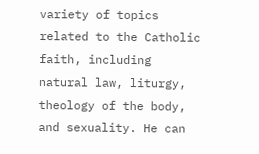variety of topics related to the Catholic faith, including natural law, liturgy, theology of the body, and sexuality. He can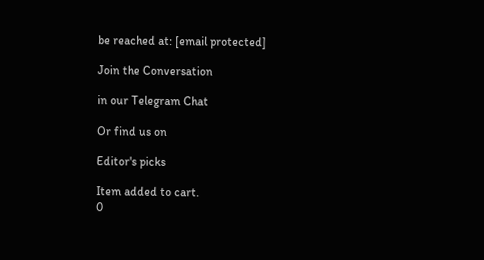be reached at: [email protected]

Join the Conversation

in our Telegram Chat

Or find us on

Editor's picks

Item added to cart.
0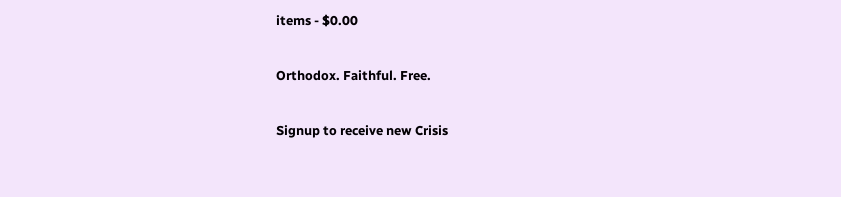items - $0.00

Orthodox. Faithful. Free.

Signup to receive new Crisis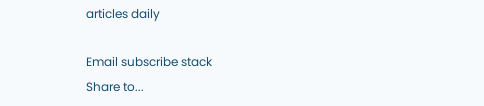articles daily

Email subscribe stack
Share to...